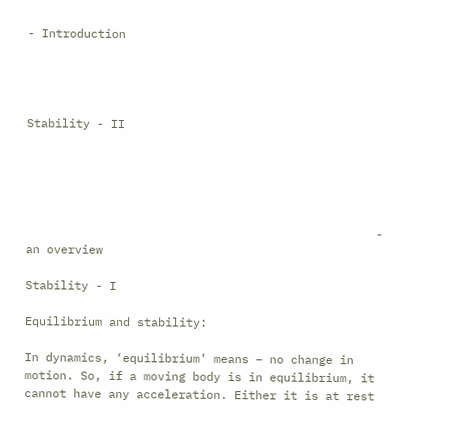- Introduction




Stability - II





                                                  - an overview

Stability - I

Equilibrium and stability:

In dynamics, ‘equilibrium’ means – no change in motion. So, if a moving body is in equilibrium, it cannot have any acceleration. Either it is at rest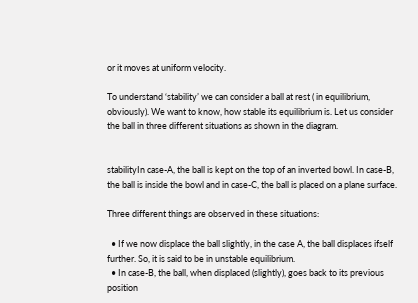or it moves at uniform velocity.

To understand ‘stability’ we can consider a ball at rest ( in equilibrium, obviously). We want to know, how stable its equilibrium is. Let us consider the ball in three different situations as shown in the diagram.


stabilityIn case-A, the ball is kept on the top of an inverted bowl. In case-B, the ball is inside the bowl and in case-C, the ball is placed on a plane surface.

Three different things are observed in these situations:

  • If we now displace the ball slightly, in the case A, the ball displaces ifself further. So, it is said to be in unstable equilibrium.
  • In case-B, the ball, when displaced (slightly), goes back to its previous position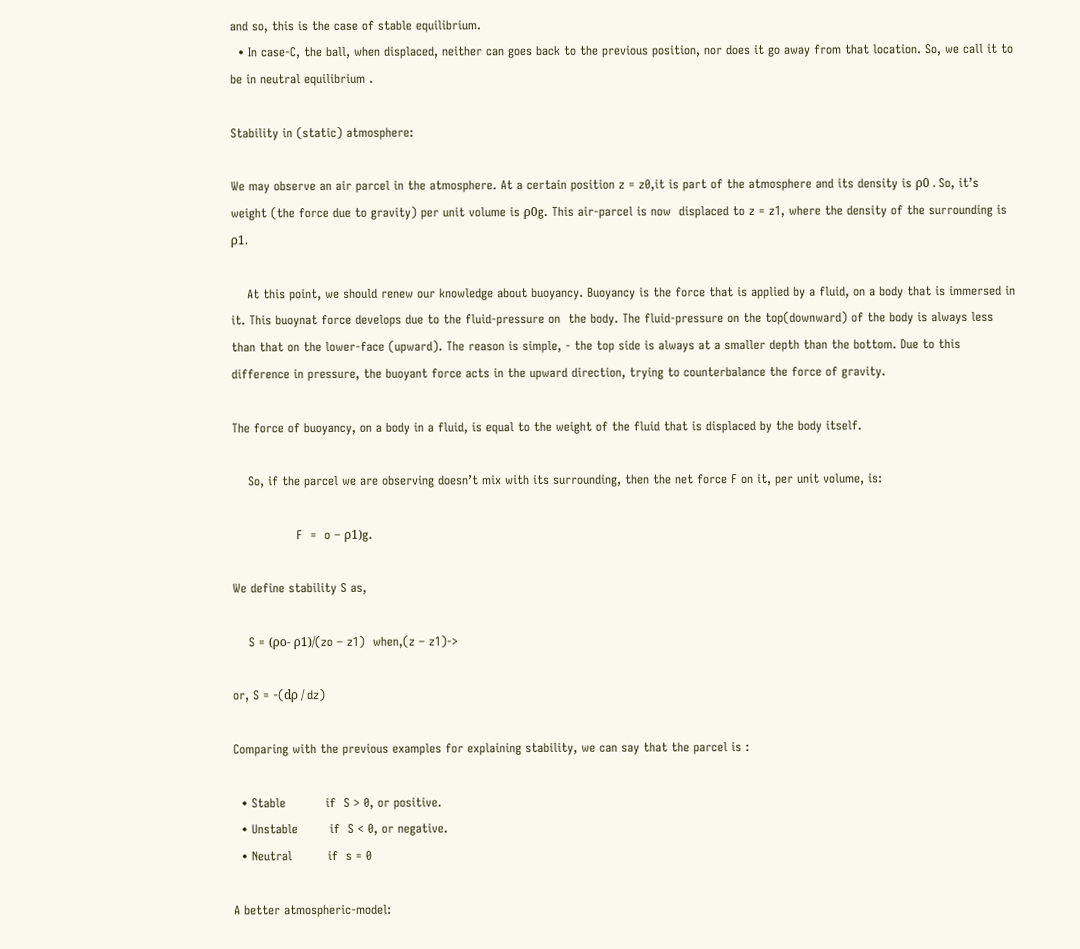and so, this is the case of stable equilibrium.
  • In case-C, the ball, when displaced, neither can goes back to the previous position, nor does it go away from that location. So, we call it to be in neutral equilibrium .

Stability in (static) atmosphere:

We may observe an air parcel in the atmosphere. At a certain position z = z0,it is part of the atmosphere and its density is ρ0 . So, it’s weight (the force due to gravity) per unit volume is ρ0g. This air-parcel is now  displaced to z = z1, where the density of the surrounding is ρ1.

    At this point, we should renew our knowledge about buoyancy. Buoyancy is the force that is applied by a fluid, on a body that is immersed in it. This buoynat force develops due to the fluid-pressure on  the body. The fluid-pressure on the top(downward) of the body is always less than that on the lower-face (upward). The reason is simple, - the top side is always at a smaller depth than the bottom. Due to this difference in pressure, the buoyant force acts in the upward direction, trying to counterbalance the force of gravity.

The force of buoyancy, on a body in a fluid, is equal to the weight of the fluid that is displaced by the body itself.

    So, if the parcel we are observing doesn’t mix with its surrounding, then the net force F on it, per unit volume, is:

                F  =  o – ρ1)g.

We define stability S as,

    S = (ρo- ρ1)/(zo – z1)  when,(z – z1)->

or, S = -(dρ / dz)

Comparing with the previous examples for explaining stability, we can say that the parcel is :

  • Stable          if  S > 0, or positive.
  • Unstable        if  S < 0, or negative.
  • Neutral         if  s = 0

A better atmospheric-model: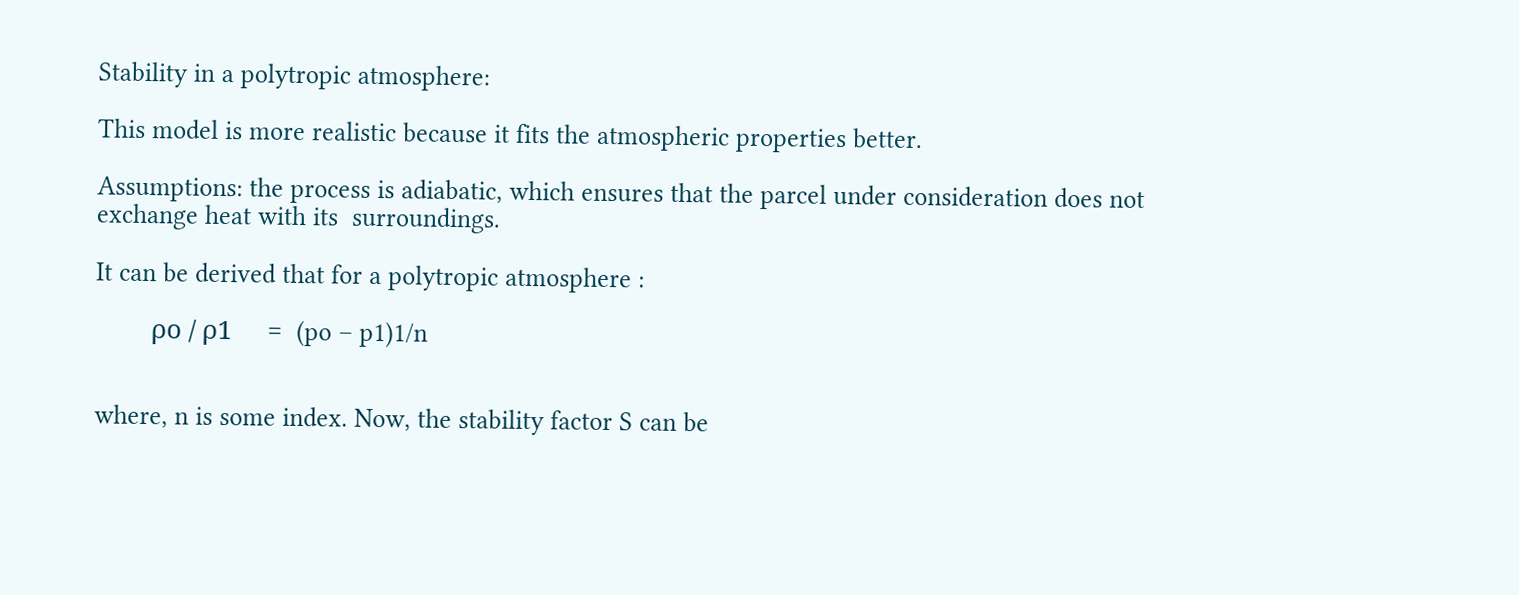Stability in a polytropic atmosphere:

This model is more realistic because it fits the atmospheric properties better.

Assumptions: the process is adiabatic, which ensures that the parcel under consideration does not exchange heat with its  surroundings.

It can be derived that for a polytropic atmosphere :

        ρo / ρ1     =  (po – p1)1/n


where, n is some index. Now, the stability factor S can be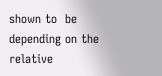shown to  be depending on the relative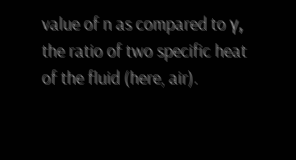value of n as compared to γ, the ratio of two specific heat of the fluid (here, air).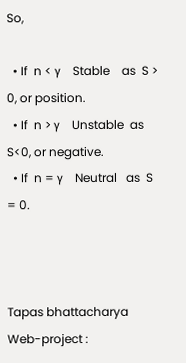So,

  • If  n < γ    Stable    as  S > 0, or position.
  • If  n > γ    Unstable  as  S<0, or negative.
  • If  n = γ    Neutral   as  S = 0.



Tapas bhattacharya
Web-project :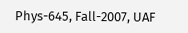Phys-645, Fall-2007, UAF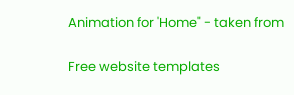Animation for 'Home" - taken from

Free website templates